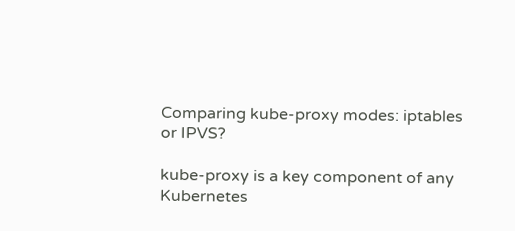Comparing kube-proxy modes: iptables or IPVS?

kube-proxy is a key component of any Kubernetes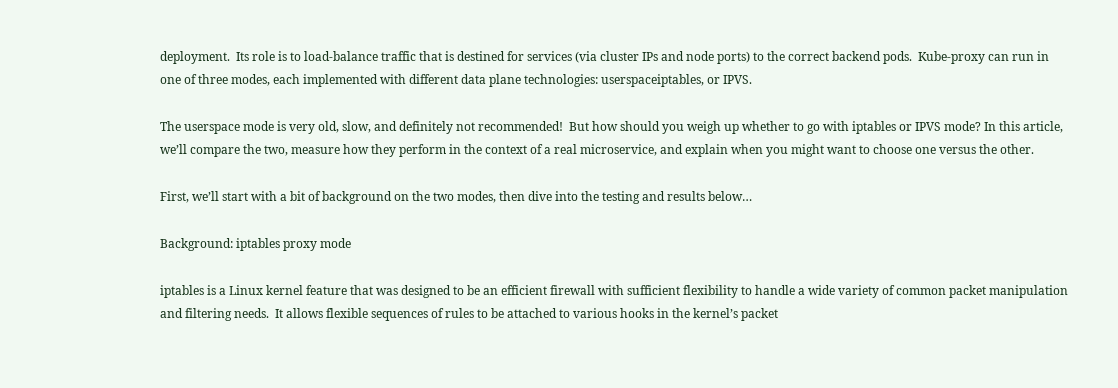deployment.  Its role is to load-balance traffic that is destined for services (via cluster IPs and node ports) to the correct backend pods.  Kube-proxy can run in one of three modes, each implemented with different data plane technologies: userspaceiptables, or IPVS.

The userspace mode is very old, slow, and definitely not recommended!  But how should you weigh up whether to go with iptables or IPVS mode? In this article, we’ll compare the two, measure how they perform in the context of a real microservice, and explain when you might want to choose one versus the other.

First, we’ll start with a bit of background on the two modes, then dive into the testing and results below…

Background: iptables proxy mode

iptables is a Linux kernel feature that was designed to be an efficient firewall with sufficient flexibility to handle a wide variety of common packet manipulation and filtering needs.  It allows flexible sequences of rules to be attached to various hooks in the kernel’s packet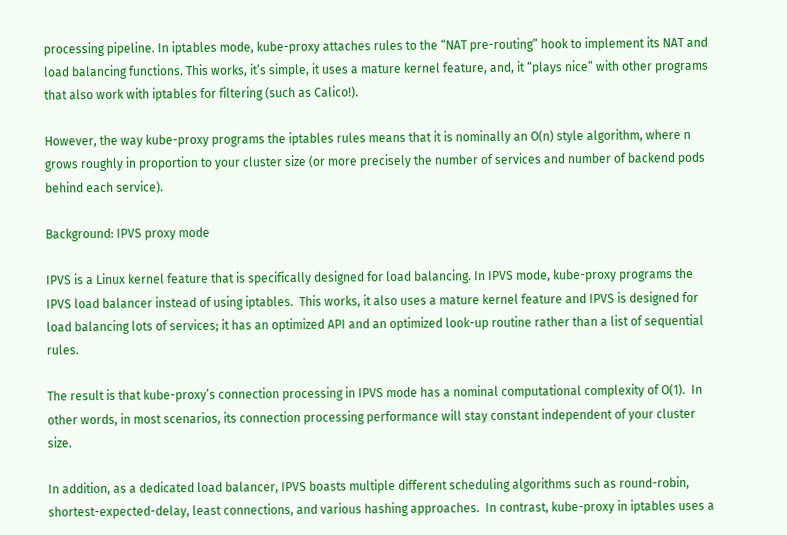processing pipeline. In iptables mode, kube-proxy attaches rules to the “NAT pre-routing” hook to implement its NAT and load balancing functions. This works, it’s simple, it uses a mature kernel feature, and, it “plays nice” with other programs that also work with iptables for filtering (such as Calico!).

However, the way kube-proxy programs the iptables rules means that it is nominally an O(n) style algorithm, where n grows roughly in proportion to your cluster size (or more precisely the number of services and number of backend pods behind each service).

Background: IPVS proxy mode

IPVS is a Linux kernel feature that is specifically designed for load balancing. In IPVS mode, kube-proxy programs the IPVS load balancer instead of using iptables.  This works, it also uses a mature kernel feature and IPVS is designed for load balancing lots of services; it has an optimized API and an optimized look-up routine rather than a list of sequential rules.

The result is that kube-proxy’s connection processing in IPVS mode has a nominal computational complexity of O(1).  In other words, in most scenarios, its connection processing performance will stay constant independent of your cluster size.

In addition, as a dedicated load balancer, IPVS boasts multiple different scheduling algorithms such as round-robin, shortest-expected-delay, least connections, and various hashing approaches.  In contrast, kube-proxy in iptables uses a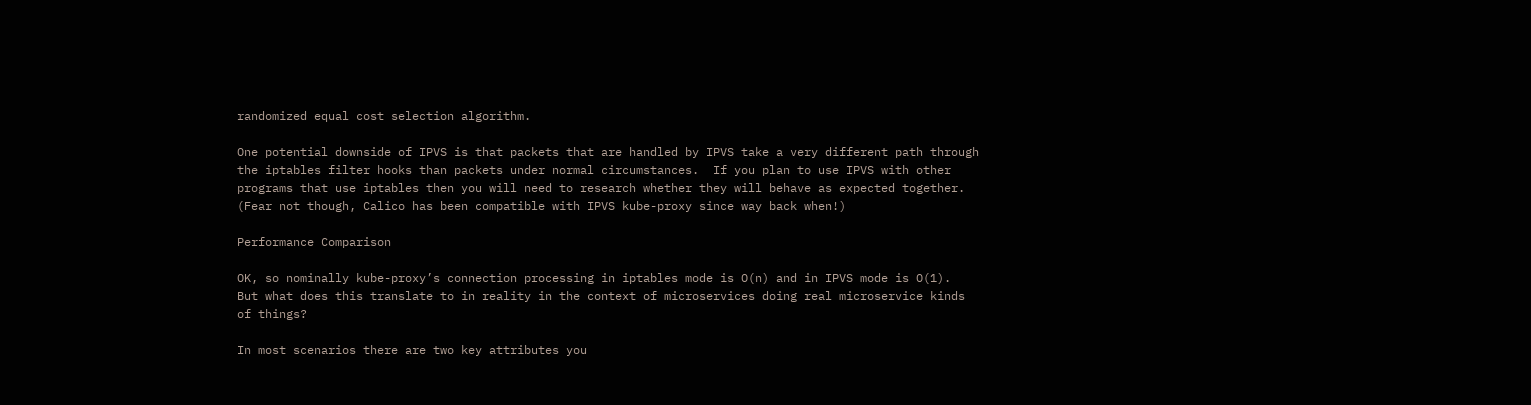randomized equal cost selection algorithm.

One potential downside of IPVS is that packets that are handled by IPVS take a very different path through the iptables filter hooks than packets under normal circumstances.  If you plan to use IPVS with other programs that use iptables then you will need to research whether they will behave as expected together. (Fear not though, Calico has been compatible with IPVS kube-proxy since way back when!)

Performance Comparison

OK, so nominally kube-proxy’s connection processing in iptables mode is O(n) and in IPVS mode is O(1).  But what does this translate to in reality in the context of microservices doing real microservice kinds of things?

In most scenarios there are two key attributes you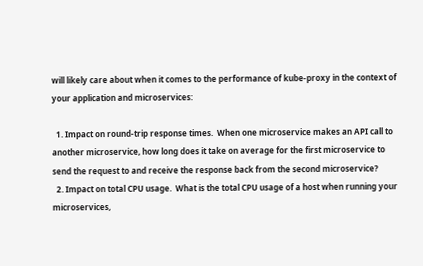will likely care about when it comes to the performance of kube-proxy in the context of your application and microservices:

  1. Impact on round-trip response times.  When one microservice makes an API call to another microservice, how long does it take on average for the first microservice to send the request to and receive the response back from the second microservice?
  2. Impact on total CPU usage.  What is the total CPU usage of a host when running your microservices,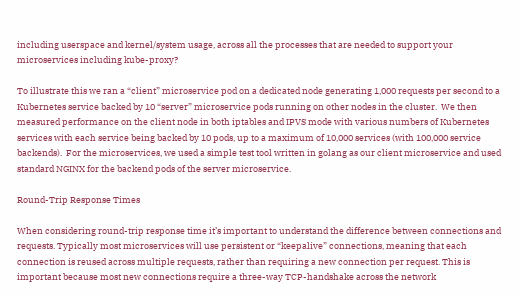including userspace and kernel/system usage, across all the processes that are needed to support your microservices including kube-proxy?

To illustrate this we ran a “client” microservice pod on a dedicated node generating 1,000 requests per second to a Kubernetes service backed by 10 “server” microservice pods running on other nodes in the cluster.  We then measured performance on the client node in both iptables and IPVS mode with various numbers of Kubernetes services with each service being backed by 10 pods, up to a maximum of 10,000 services (with 100,000 service backends).  For the microservices, we used a simple test tool written in golang as our client microservice and used standard NGINX for the backend pods of the server microservice.

Round-Trip Response Times

When considering round-trip response time it’s important to understand the difference between connections and requests. Typically most microservices will use persistent or “keepalive” connections, meaning that each connection is reused across multiple requests, rather than requiring a new connection per request. This is important because most new connections require a three-way TCP-handshake across the network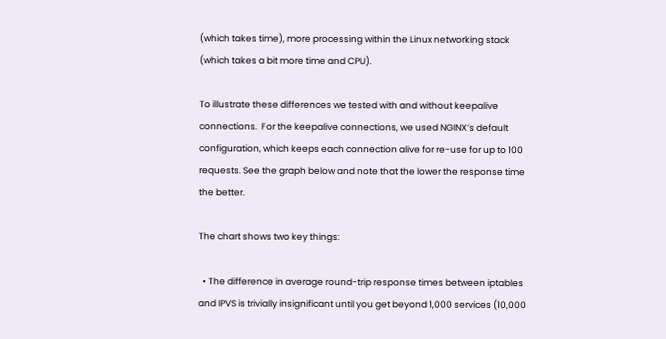(which takes time), more processing within the Linux networking stack (which takes a bit more time and CPU).

To illustrate these differences we tested with and without keepalive connections.  For the keepalive connections, we used NGINX’s default configuration, which keeps each connection alive for re-use for up to 100 requests. See the graph below and note that the lower the response time the better.

The chart shows two key things:

  • The difference in average round-trip response times between iptables and IPVS is trivially insignificant until you get beyond 1,000 services (10,000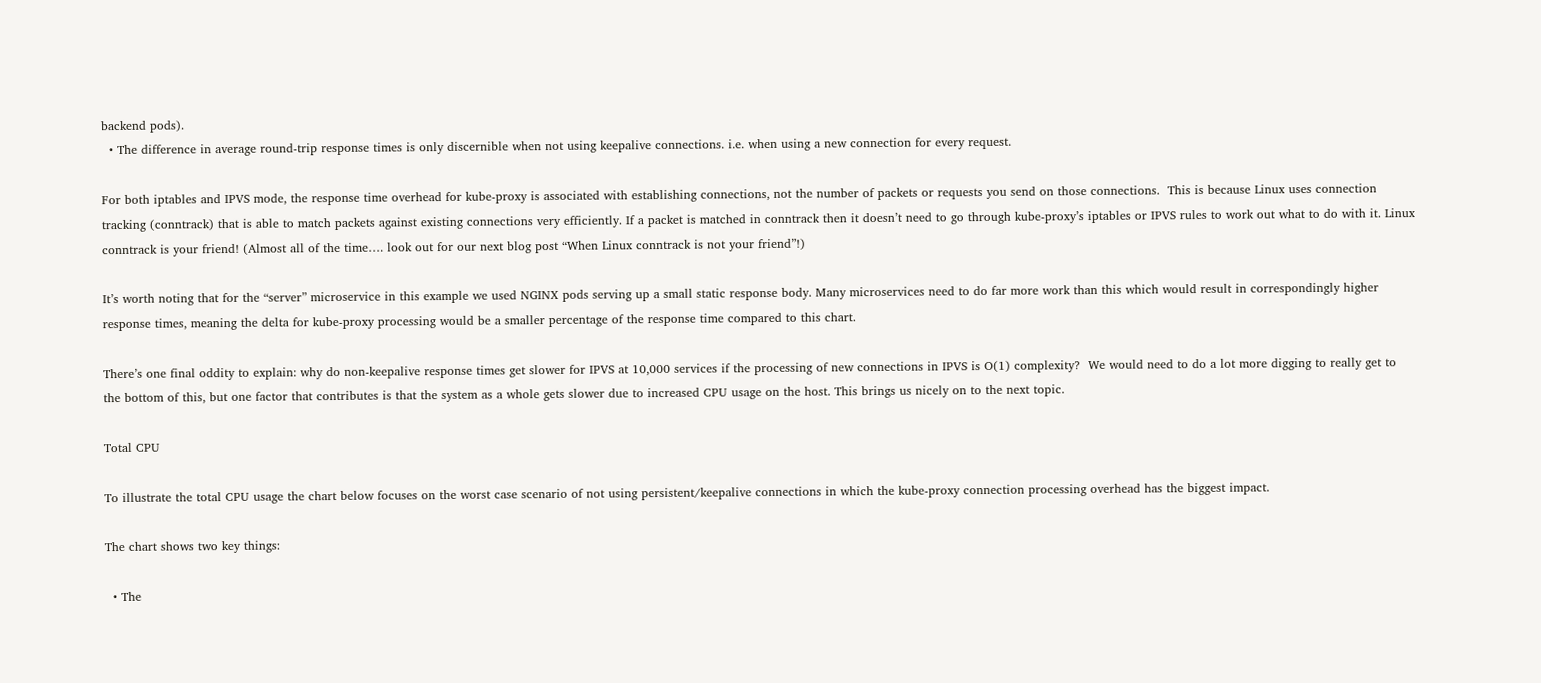backend pods).
  • The difference in average round-trip response times is only discernible when not using keepalive connections. i.e. when using a new connection for every request.

For both iptables and IPVS mode, the response time overhead for kube-proxy is associated with establishing connections, not the number of packets or requests you send on those connections.  This is because Linux uses connection tracking (conntrack) that is able to match packets against existing connections very efficiently. If a packet is matched in conntrack then it doesn’t need to go through kube-proxy’s iptables or IPVS rules to work out what to do with it. Linux conntrack is your friend! (Almost all of the time…. look out for our next blog post “When Linux conntrack is not your friend”!)

It’s worth noting that for the “server” microservice in this example we used NGINX pods serving up a small static response body. Many microservices need to do far more work than this which would result in correspondingly higher response times, meaning the delta for kube-proxy processing would be a smaller percentage of the response time compared to this chart.

There’s one final oddity to explain: why do non-keepalive response times get slower for IPVS at 10,000 services if the processing of new connections in IPVS is O(1) complexity?  We would need to do a lot more digging to really get to the bottom of this, but one factor that contributes is that the system as a whole gets slower due to increased CPU usage on the host. This brings us nicely on to the next topic.

Total CPU

To illustrate the total CPU usage the chart below focuses on the worst case scenario of not using persistent/keepalive connections in which the kube-proxy connection processing overhead has the biggest impact.

The chart shows two key things:

  • The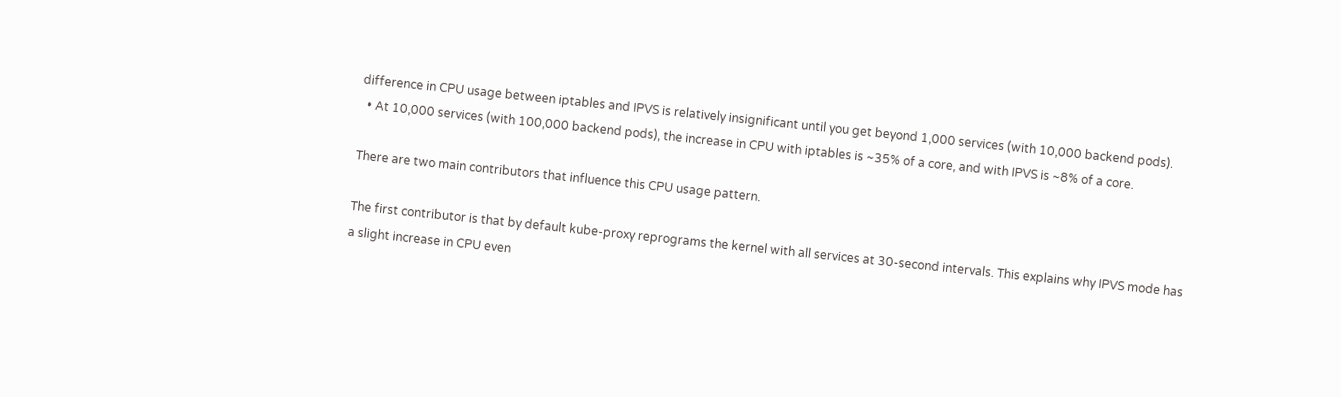difference in CPU usage between iptables and IPVS is relatively insignificant until you get beyond 1,000 services (with 10,000 backend pods).
  • At 10,000 services (with 100,000 backend pods), the increase in CPU with iptables is ~35% of a core, and with IPVS is ~8% of a core.

There are two main contributors that influence this CPU usage pattern.

The first contributor is that by default kube-proxy reprograms the kernel with all services at 30-second intervals. This explains why IPVS mode has a slight increase in CPU even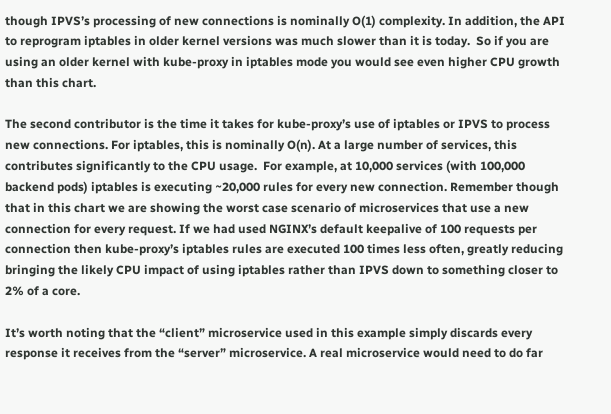though IPVS’s processing of new connections is nominally O(1) complexity. In addition, the API to reprogram iptables in older kernel versions was much slower than it is today.  So if you are using an older kernel with kube-proxy in iptables mode you would see even higher CPU growth than this chart.

The second contributor is the time it takes for kube-proxy’s use of iptables or IPVS to process new connections. For iptables, this is nominally O(n). At a large number of services, this contributes significantly to the CPU usage.  For example, at 10,000 services (with 100,000 backend pods) iptables is executing ~20,000 rules for every new connection. Remember though that in this chart we are showing the worst case scenario of microservices that use a new connection for every request. If we had used NGINX’s default keepalive of 100 requests per connection then kube-proxy’s iptables rules are executed 100 times less often, greatly reducing bringing the likely CPU impact of using iptables rather than IPVS down to something closer to 2% of a core.

It’s worth noting that the “client” microservice used in this example simply discards every response it receives from the “server” microservice. A real microservice would need to do far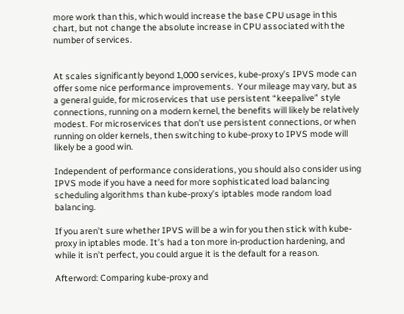more work than this, which would increase the base CPU usage in this chart, but not change the absolute increase in CPU associated with the number of services.


At scales significantly beyond 1,000 services, kube-proxy’s IPVS mode can offer some nice performance improvements.  Your mileage may vary, but as a general guide, for microservices that use persistent “keepalive” style connections, running on a modern kernel, the benefits will likely be relatively modest. For microservices that don’t use persistent connections, or when running on older kernels, then switching to kube-proxy to IPVS mode will likely be a good win.

Independent of performance considerations, you should also consider using IPVS mode if you have a need for more sophisticated load balancing scheduling algorithms than kube-proxy’s iptables mode random load balancing.

If you aren’t sure whether IPVS will be a win for you then stick with kube-proxy in iptables mode. It’s had a ton more in-production hardening, and while it isn’t perfect, you could argue it is the default for a reason.

Afterword: Comparing kube-proxy and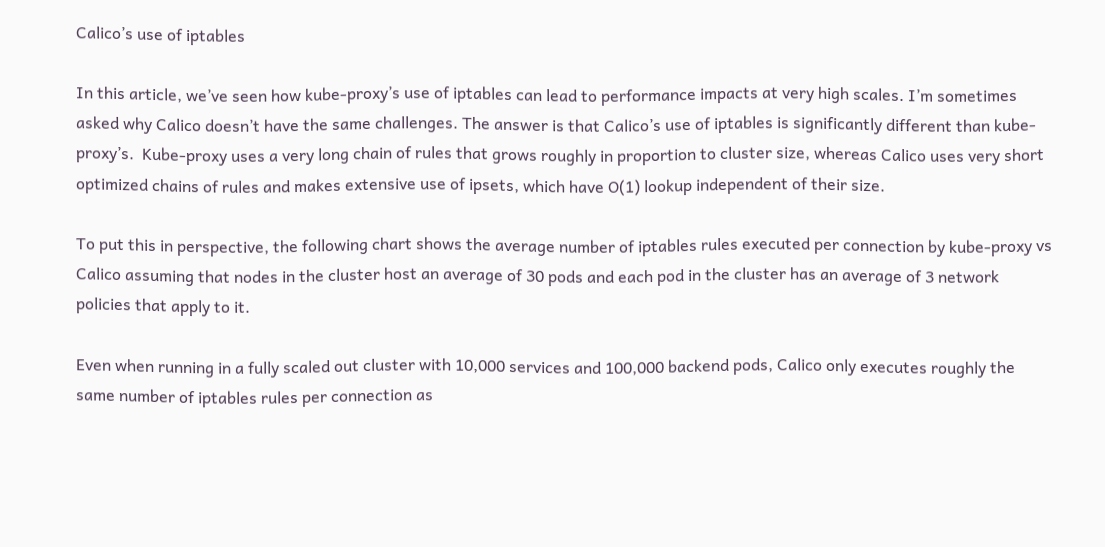Calico’s use of iptables

In this article, we’ve seen how kube-proxy’s use of iptables can lead to performance impacts at very high scales. I’m sometimes asked why Calico doesn’t have the same challenges. The answer is that Calico’s use of iptables is significantly different than kube-proxy’s.  Kube-proxy uses a very long chain of rules that grows roughly in proportion to cluster size, whereas Calico uses very short optimized chains of rules and makes extensive use of ipsets, which have O(1) lookup independent of their size.

To put this in perspective, the following chart shows the average number of iptables rules executed per connection by kube-proxy vs Calico assuming that nodes in the cluster host an average of 30 pods and each pod in the cluster has an average of 3 network policies that apply to it.

Even when running in a fully scaled out cluster with 10,000 services and 100,000 backend pods, Calico only executes roughly the same number of iptables rules per connection as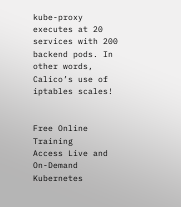kube-proxy executes at 20 services with 200 backend pods. In other words, Calico’s use of iptables scales!


Free Online Training
Access Live and On-Demand Kubernetes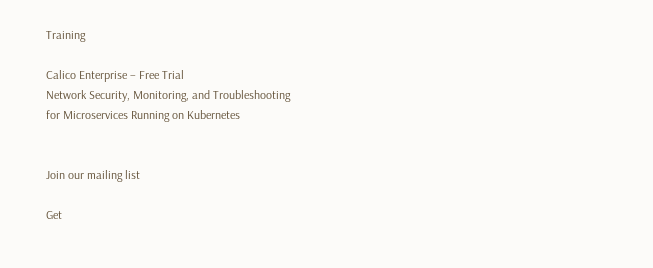Training

Calico Enterprise – Free Trial
Network Security, Monitoring, and Troubleshooting
for Microservices Running on Kubernetes


Join our mailing list

Get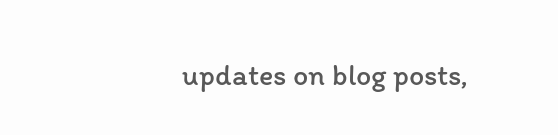updates on blog posts,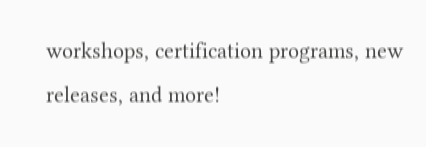workshops, certification programs, new releases, and more!